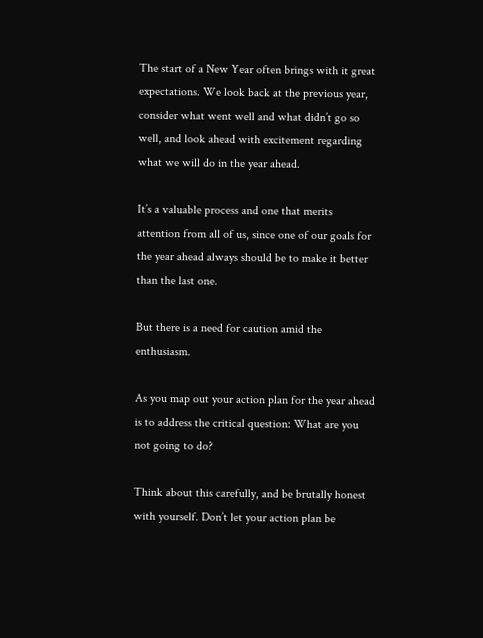The start of a New Year often brings with it great expectations. We look back at the previous year, consider what went well and what didn’t go so well, and look ahead with excitement regarding what we will do in the year ahead.

It’s a valuable process and one that merits attention from all of us, since one of our goals for the year ahead always should be to make it better than the last one.

But there is a need for caution amid the enthusiasm.

As you map out your action plan for the year ahead is to address the critical question: What are you not going to do?

Think about this carefully, and be brutally honest with yourself. Don’t let your action plan be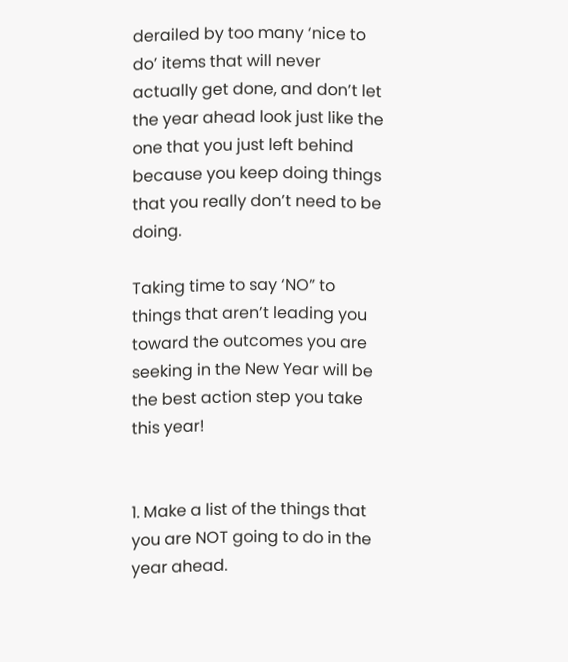derailed by too many ‘nice to do’ items that will never actually get done, and don’t let the year ahead look just like the one that you just left behind because you keep doing things that you really don’t need to be doing.

Taking time to say ‘NO” to things that aren’t leading you toward the outcomes you are seeking in the New Year will be the best action step you take this year!


1. Make a list of the things that you are NOT going to do in the year ahead.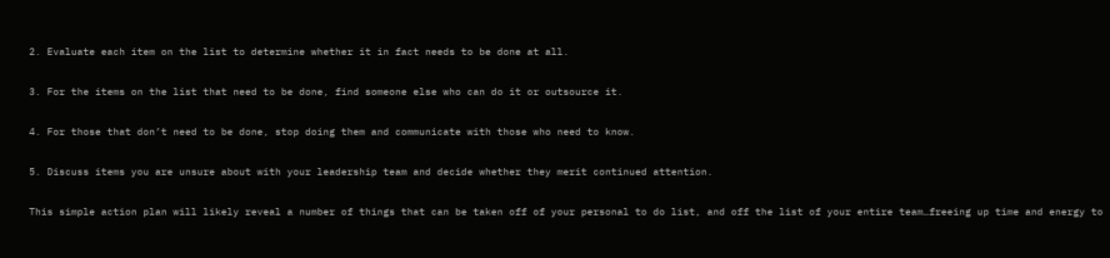2. Evaluate each item on the list to determine whether it in fact needs to be done at all.

3. For the items on the list that need to be done, find someone else who can do it or outsource it.

4. For those that don’t need to be done, stop doing them and communicate with those who need to know.

5. Discuss items you are unsure about with your leadership team and decide whether they merit continued attention.

This simple action plan will likely reveal a number of things that can be taken off of your personal to do list, and off the list of your entire team…freeing up time and energy to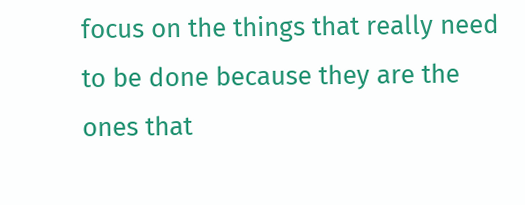focus on the things that really need to be done because they are the ones that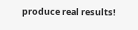produce real results!